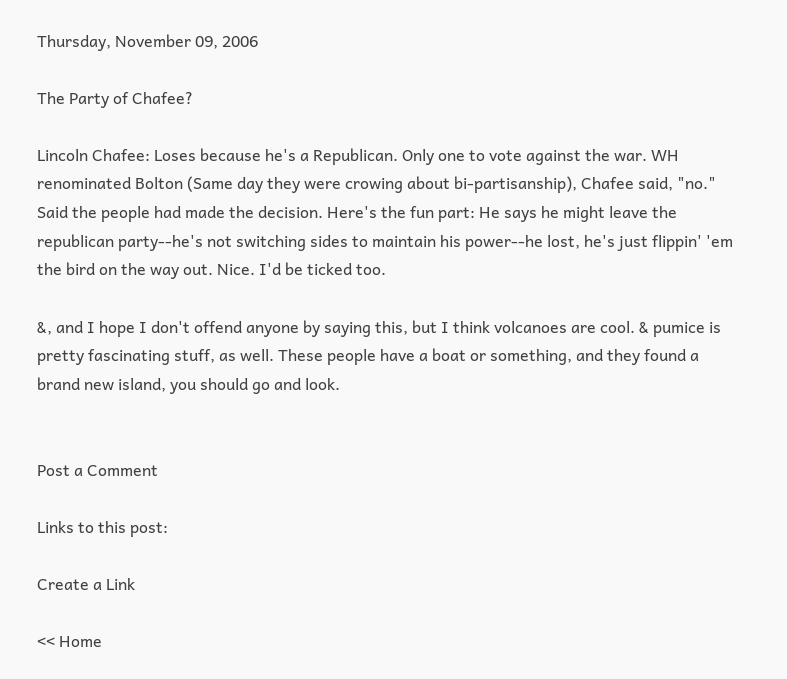Thursday, November 09, 2006

The Party of Chafee?

Lincoln Chafee: Loses because he's a Republican. Only one to vote against the war. WH renominated Bolton (Same day they were crowing about bi-partisanship), Chafee said, "no." Said the people had made the decision. Here's the fun part: He says he might leave the republican party--he's not switching sides to maintain his power--he lost, he's just flippin' 'em the bird on the way out. Nice. I'd be ticked too.

&, and I hope I don't offend anyone by saying this, but I think volcanoes are cool. & pumice is pretty fascinating stuff, as well. These people have a boat or something, and they found a brand new island, you should go and look.


Post a Comment

Links to this post:

Create a Link

<< Home